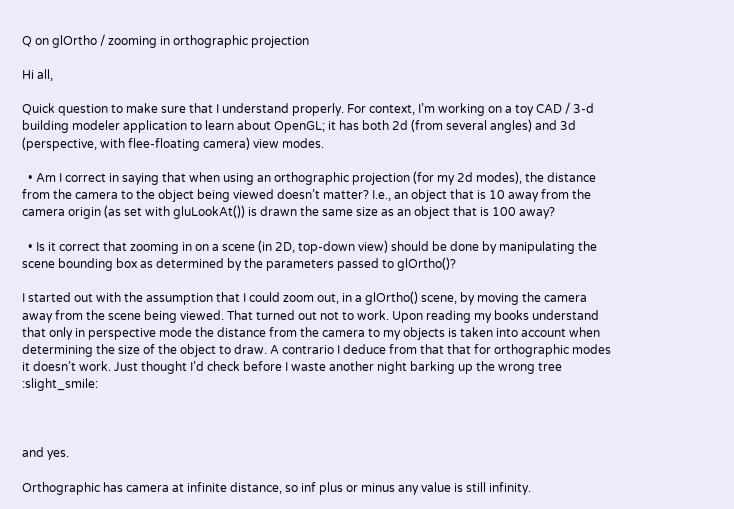Q on glOrtho / zooming in orthographic projection

Hi all,

Quick question to make sure that I understand properly. For context, I’m working on a toy CAD / 3-d building modeler application to learn about OpenGL; it has both 2d (from several angles) and 3d (perspective, with flee-floating camera) view modes.

  • Am I correct in saying that when using an orthographic projection (for my 2d modes), the distance from the camera to the object being viewed doesn’t matter? I.e., an object that is 10 away from the camera origin (as set with gluLookAt()) is drawn the same size as an object that is 100 away?

  • Is it correct that zooming in on a scene (in 2D, top-down view) should be done by manipulating the scene bounding box as determined by the parameters passed to glOrtho()?

I started out with the assumption that I could zoom out, in a glOrtho() scene, by moving the camera away from the scene being viewed. That turned out not to work. Upon reading my books understand that only in perspective mode the distance from the camera to my objects is taken into account when determining the size of the object to draw. A contrario I deduce from that that for orthographic modes it doesn’t work. Just thought I’d check before I waste another night barking up the wrong tree :slight_smile:



and yes.

Orthographic has camera at infinite distance, so inf plus or minus any value is still infinity.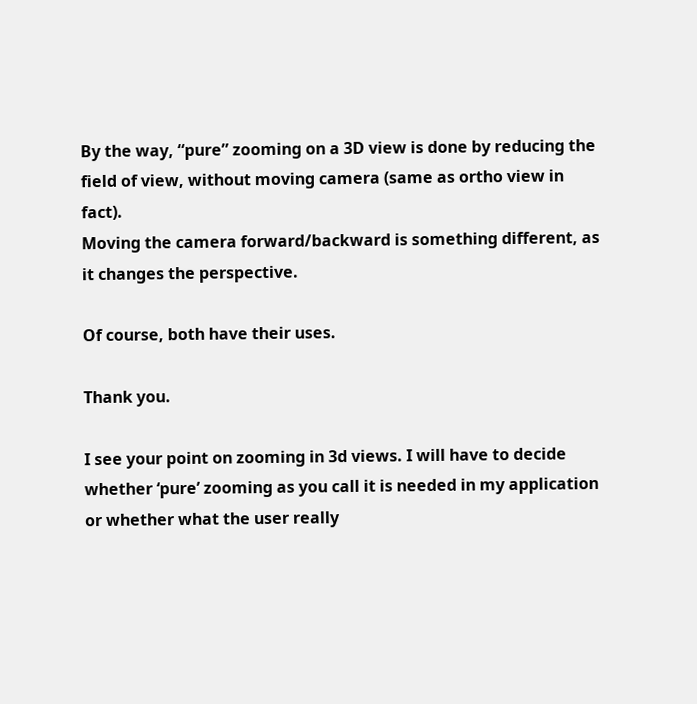By the way, “pure” zooming on a 3D view is done by reducing the field of view, without moving camera (same as ortho view in fact).
Moving the camera forward/backward is something different, as it changes the perspective.

Of course, both have their uses.

Thank you.

I see your point on zooming in 3d views. I will have to decide whether ‘pure’ zooming as you call it is needed in my application or whether what the user really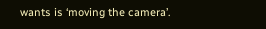wants is ‘moving the camera’.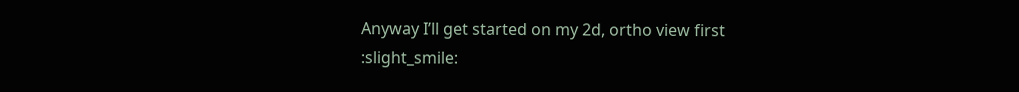Anyway I’ll get started on my 2d, ortho view first :slight_smile: